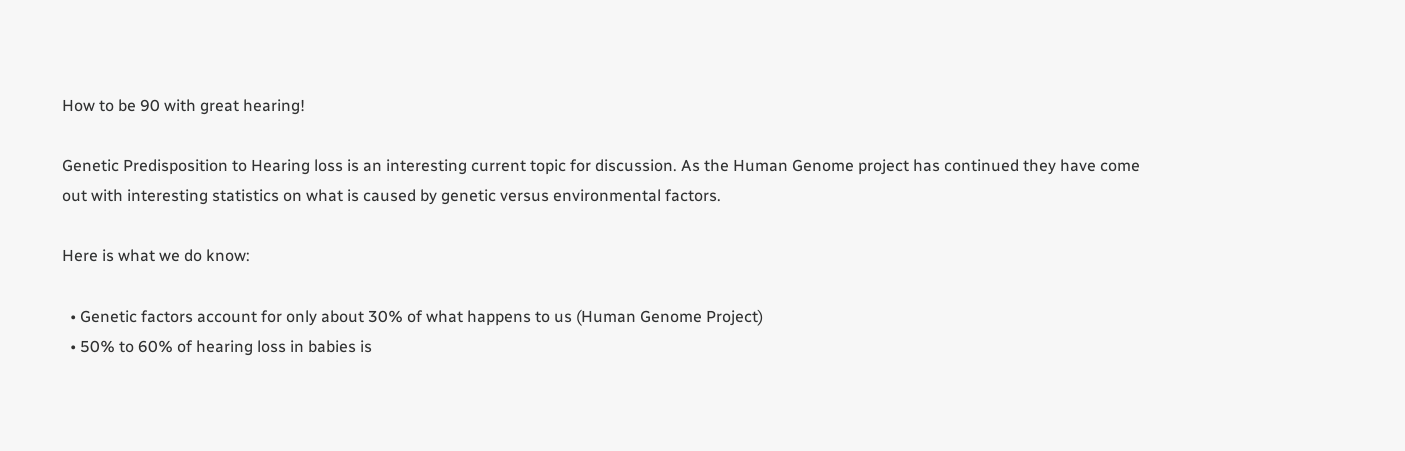How to be 90 with great hearing!

Genetic Predisposition to Hearing loss is an interesting current topic for discussion. As the Human Genome project has continued they have come out with interesting statistics on what is caused by genetic versus environmental factors.

Here is what we do know:

  • Genetic factors account for only about 30% of what happens to us (Human Genome Project)
  • 50% to 60% of hearing loss in babies is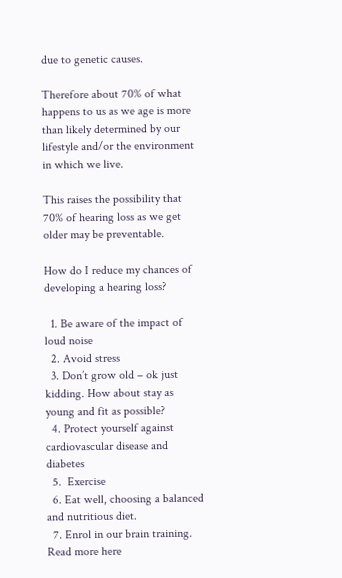due to genetic causes.

Therefore about 70% of what happens to us as we age is more than likely determined by our lifestyle and/or the environment in which we live.

This raises the possibility that 70% of hearing loss as we get older may be preventable.

How do I reduce my chances of developing a hearing loss?

  1. Be aware of the impact of loud noise
  2. Avoid stress
  3. Don’t grow old – ok just kidding. How about stay as young and fit as possible?
  4. Protect yourself against cardiovascular disease and diabetes
  5.  Exercise
  6. Eat well, choosing a balanced and nutritious diet.
  7. Enrol in our brain training.  Read more here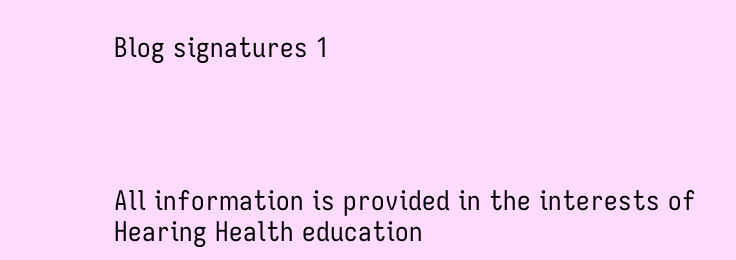Blog signatures 1




All information is provided in the interests of Hearing Health education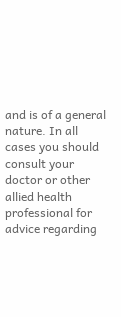and is of a general nature. In all cases you should consult your doctor or other allied health professional for advice regarding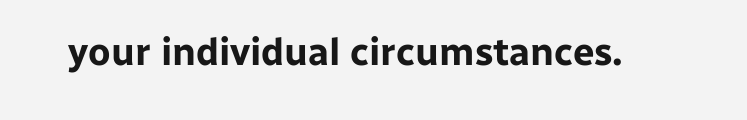your individual circumstances.